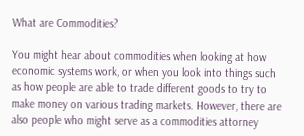What are Commodities?

You might hear about commodities when looking at how economic systems work, or when you look into things such as how people are able to trade different goods to try to make money on various trading markets. However, there are also people who might serve as a commodities attorney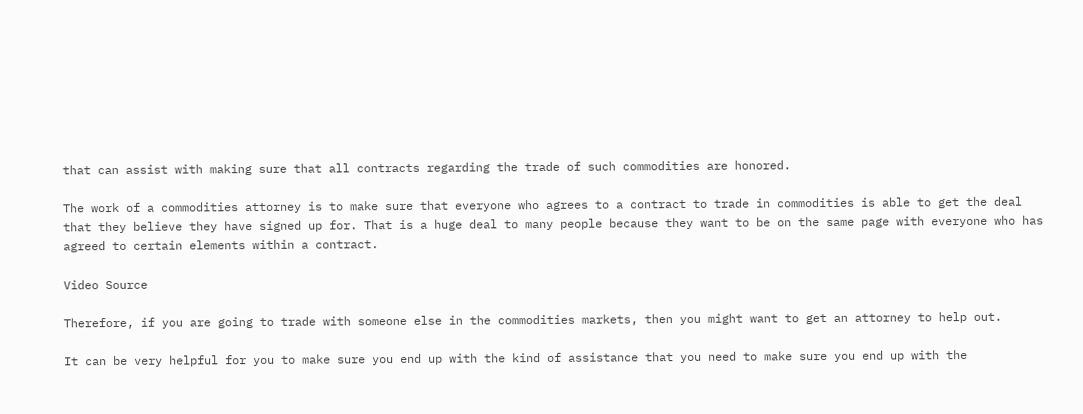that can assist with making sure that all contracts regarding the trade of such commodities are honored.

The work of a commodities attorney is to make sure that everyone who agrees to a contract to trade in commodities is able to get the deal that they believe they have signed up for. That is a huge deal to many people because they want to be on the same page with everyone who has agreed to certain elements within a contract.

Video Source

Therefore, if you are going to trade with someone else in the commodities markets, then you might want to get an attorney to help out.

It can be very helpful for you to make sure you end up with the kind of assistance that you need to make sure you end up with the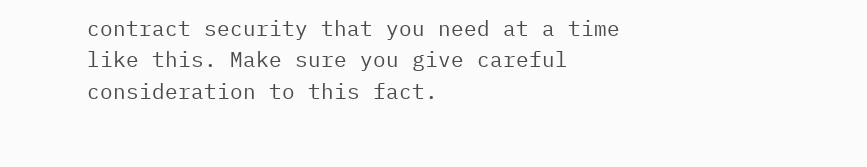contract security that you need at a time like this. Make sure you give careful consideration to this fact.